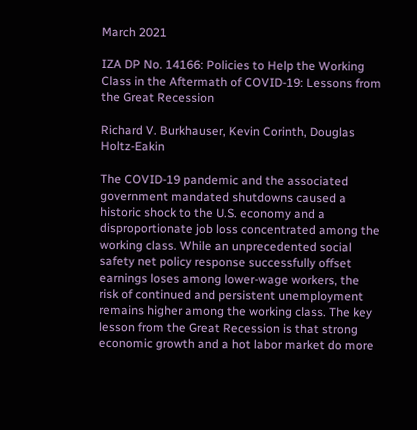March 2021

IZA DP No. 14166: Policies to Help the Working Class in the Aftermath of COVID-19: Lessons from the Great Recession

Richard V. Burkhauser, Kevin Corinth, Douglas Holtz-Eakin

The COVID-19 pandemic and the associated government mandated shutdowns caused a historic shock to the U.S. economy and a disproportionate job loss concentrated among the working class. While an unprecedented social safety net policy response successfully offset earnings loses among lower-wage workers, the risk of continued and persistent unemployment remains higher among the working class. The key lesson from the Great Recession is that strong economic growth and a hot labor market do more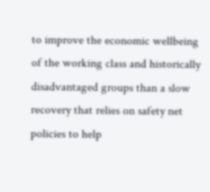to improve the economic wellbeing of the working class and historically disadvantaged groups than a slow recovery that relies on safety net policies to help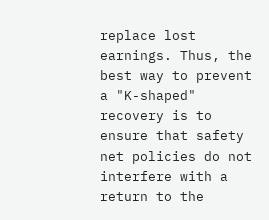replace lost earnings. Thus, the best way to prevent a "K-shaped" recovery is to ensure that safety net policies do not interfere with a return to the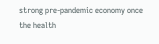strong pre-pandemic economy once the health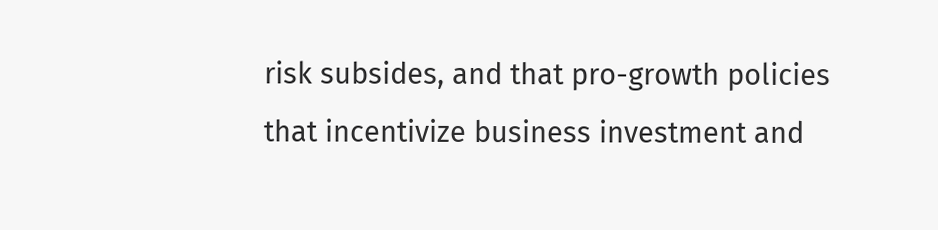risk subsides, and that pro-growth policies that incentivize business investment and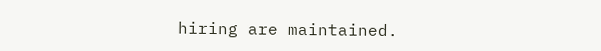hiring are maintained.